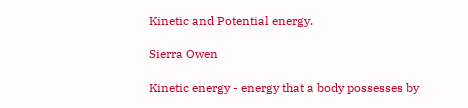Kinetic and Potential energy.

Sierra Owen

Kinetic energy - energy that a body possesses by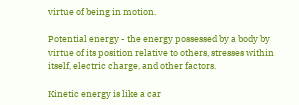virtue of being in motion.

Potential energy - the energy possessed by a body by virtue of its position relative to others, stresses within itself, electric charge, and other factors.

Kinetic energy is like a car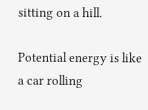sitting on a hill.

Potential energy is like a car rolling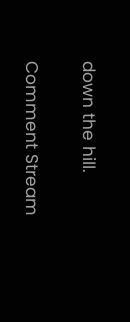down the hill.

Comment Stream